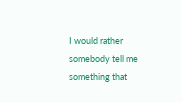I would rather somebody tell me something that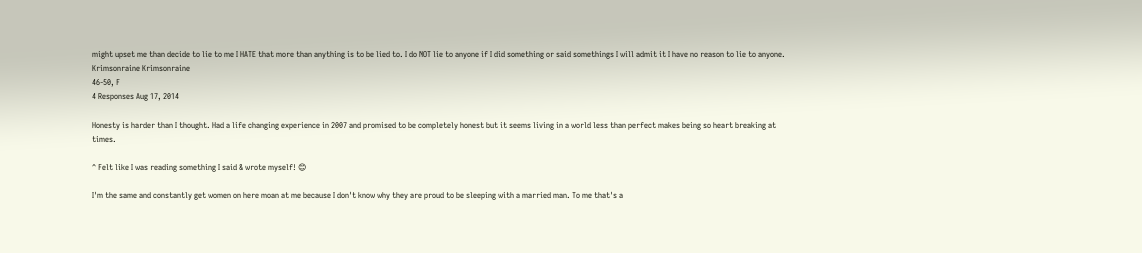might upset me than decide to lie to me I HATE that more than anything is to be lied to. I do NOT lie to anyone if I did something or said somethings I will admit it I have no reason to lie to anyone.
Krimsonraine Krimsonraine
46-50, F
4 Responses Aug 17, 2014

Honesty is harder than I thought. Had a life changing experience in 2007 and promised to be completely honest but it seems living in a world less than perfect makes being so heart breaking at times.

^ Felt like I was reading something I said & wrote myself! 😊

I'm the same and constantly get women on here moan at me because I don't know why they are proud to be sleeping with a married man. To me that's a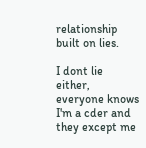relationship built on lies.

I dont lie either, everyone knows I'm a cder and they except me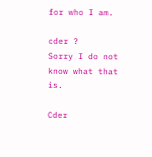for who I am.

cder ?
Sorry I do not know what that is.

Cder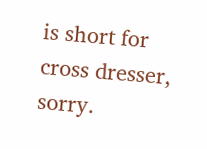is short for cross dresser, sorry.